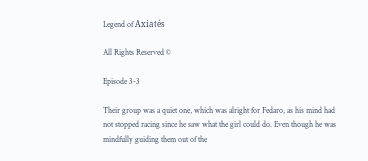Legend of Axiatés

All Rights Reserved ©

Episode 3-3

Their group was a quiet one, which was alright for Fedaro, as his mind had not stopped racing since he saw what the girl could do. Even though he was mindfully guiding them out of the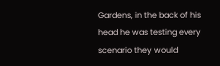Gardens, in the back of his head he was testing every scenario they would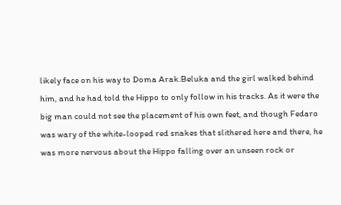likely face on his way to Doma Arak.Beluka and the girl walked behind him, and he had told the Hippo to only follow in his tracks. As it were the big man could not see the placement of his own feet, and though Fedaro was wary of the white-looped red snakes that slithered here and there, he was more nervous about the Hippo falling over an unseen rock or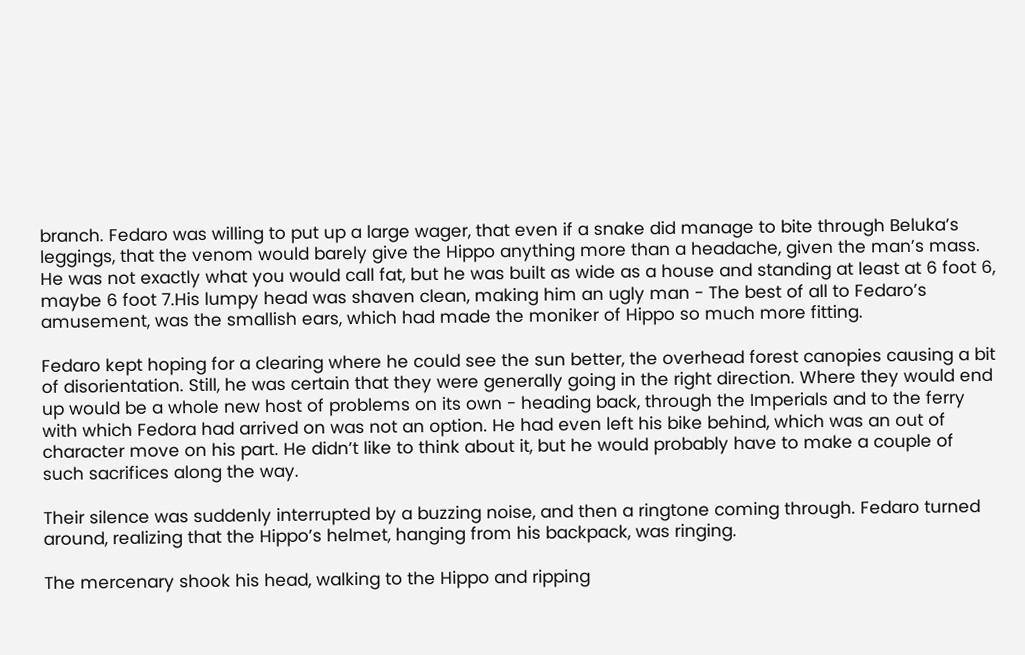branch. Fedaro was willing to put up a large wager, that even if a snake did manage to bite through Beluka’s leggings, that the venom would barely give the Hippo anything more than a headache, given the man’s mass. He was not exactly what you would call fat, but he was built as wide as a house and standing at least at 6 foot 6, maybe 6 foot 7.His lumpy head was shaven clean, making him an ugly man - The best of all to Fedaro’s amusement, was the smallish ears, which had made the moniker of Hippo so much more fitting.

Fedaro kept hoping for a clearing where he could see the sun better, the overhead forest canopies causing a bit of disorientation. Still, he was certain that they were generally going in the right direction. Where they would end up would be a whole new host of problems on its own - heading back, through the Imperials and to the ferry with which Fedora had arrived on was not an option. He had even left his bike behind, which was an out of character move on his part. He didn’t like to think about it, but he would probably have to make a couple of such sacrifices along the way.

Their silence was suddenly interrupted by a buzzing noise, and then a ringtone coming through. Fedaro turned around, realizing that the Hippo’s helmet, hanging from his backpack, was ringing.

The mercenary shook his head, walking to the Hippo and ripping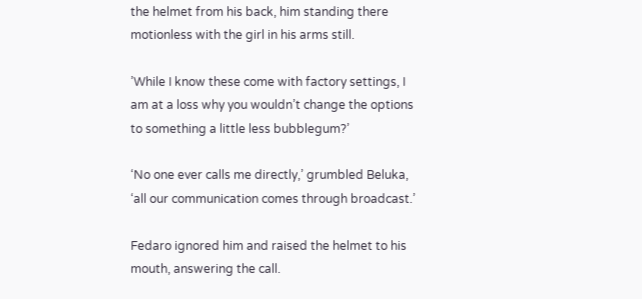the helmet from his back, him standing there motionless with the girl in his arms still.

’While I know these come with factory settings, I am at a loss why you wouldn’t change the options to something a little less bubblegum?’

‘No one ever calls me directly,’ grumbled Beluka, ‘all our communication comes through broadcast.’

Fedaro ignored him and raised the helmet to his mouth, answering the call.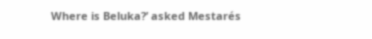Where is Beluka?’ asked Mestarés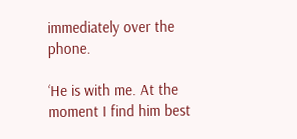immediately over the phone.

‘He is with me. At the moment I find him best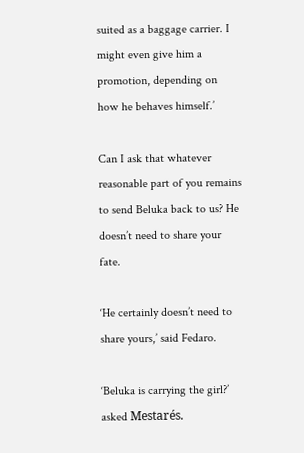suited as a baggage carrier. I might even give him a promotion, depending on how he behaves himself.’

Can I ask that whatever reasonable part of you remains to send Beluka back to us? He doesn’t need to share your fate.

‘He certainly doesn’t need to share yours,’ said Fedaro.

‘Beluka is carrying the girl?’ asked Mestarés.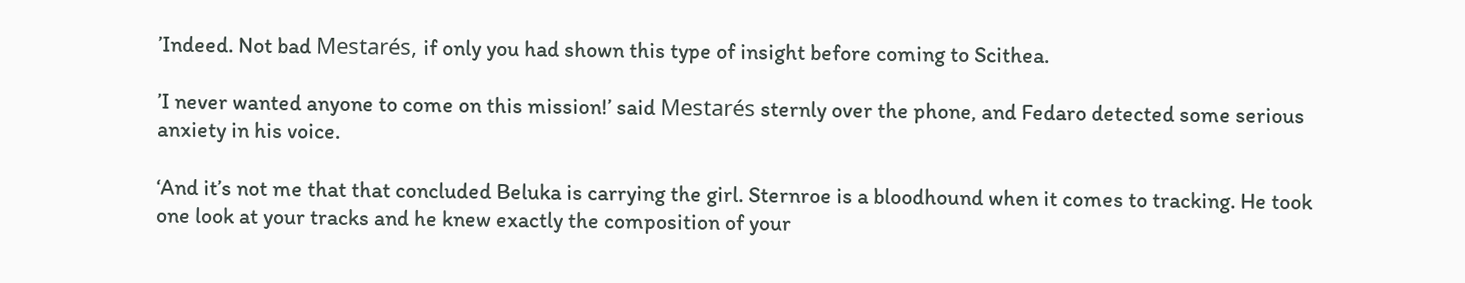’Indeed. Not bad Mestarés, if only you had shown this type of insight before coming to Scithea.

’I never wanted anyone to come on this mission!’ said Mestarés sternly over the phone, and Fedaro detected some serious anxiety in his voice.

‘And it’s not me that that concluded Beluka is carrying the girl. Sternroe is a bloodhound when it comes to tracking. He took one look at your tracks and he knew exactly the composition of your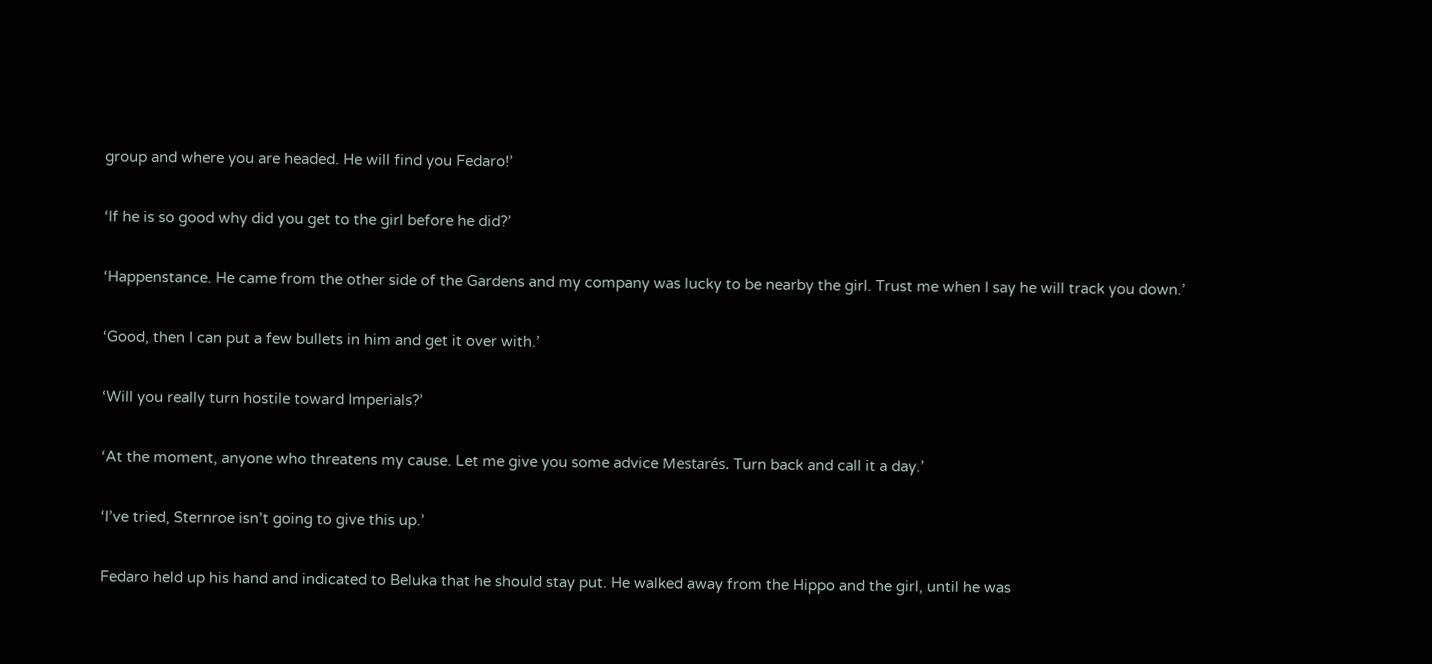group and where you are headed. He will find you Fedaro!’

‘If he is so good why did you get to the girl before he did?’

‘Happenstance. He came from the other side of the Gardens and my company was lucky to be nearby the girl. Trust me when I say he will track you down.’

‘Good, then I can put a few bullets in him and get it over with.’

‘Will you really turn hostile toward Imperials?’

‘At the moment, anyone who threatens my cause. Let me give you some advice Mestarés. Turn back and call it a day.’

‘I’ve tried, Sternroe isn’t going to give this up.’

Fedaro held up his hand and indicated to Beluka that he should stay put. He walked away from the Hippo and the girl, until he was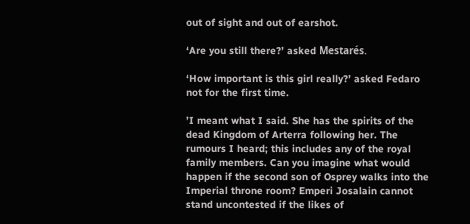out of sight and out of earshot.

‘Are you still there?’ asked Mestarés.

‘How important is this girl really?’ asked Fedaro not for the first time.

’I meant what I said. She has the spirits of the dead Kingdom of Arterra following her. The rumours I heard; this includes any of the royal family members. Can you imagine what would happen if the second son of Osprey walks into the Imperial throne room? Emperi Josalain cannot stand uncontested if the likes of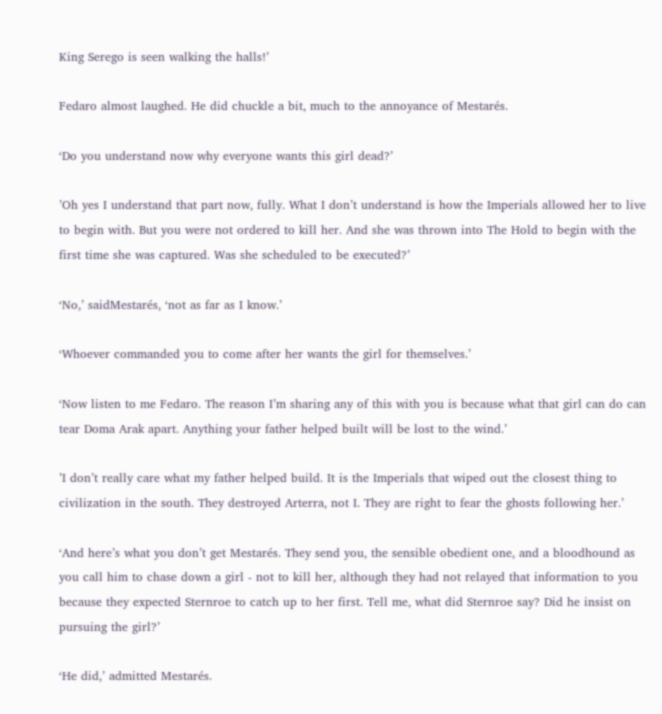King Serego is seen walking the halls!’

Fedaro almost laughed. He did chuckle a bit, much to the annoyance of Mestarés.

‘Do you understand now why everyone wants this girl dead?’

’Oh yes I understand that part now, fully. What I don’t understand is how the Imperials allowed her to live to begin with. But you were not ordered to kill her. And she was thrown into The Hold to begin with the first time she was captured. Was she scheduled to be executed?’

‘No,’ saidMestarés, ‘not as far as I know.’

‘Whoever commanded you to come after her wants the girl for themselves.’

‘Now listen to me Fedaro. The reason I’m sharing any of this with you is because what that girl can do can tear Doma Arak apart. Anything your father helped built will be lost to the wind.’

’I don’t really care what my father helped build. It is the Imperials that wiped out the closest thing to civilization in the south. They destroyed Arterra, not I. They are right to fear the ghosts following her.’

‘And here’s what you don’t get Mestarés. They send you, the sensible obedient one, and a bloodhound as you call him to chase down a girl - not to kill her, although they had not relayed that information to you because they expected Sternroe to catch up to her first. Tell me, what did Sternroe say? Did he insist on pursuing the girl?’

‘He did,’ admitted Mestarés.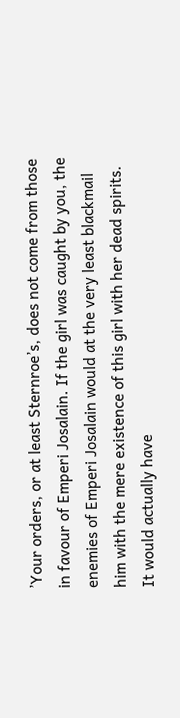’Your orders, or at least Sternroe’s, does not come from those in favour of Emperi Josalain. If the girl was caught by you, the enemies of Emperi Josalain would at the very least blackmail him with the mere existence of this girl with her dead spirits. It would actually have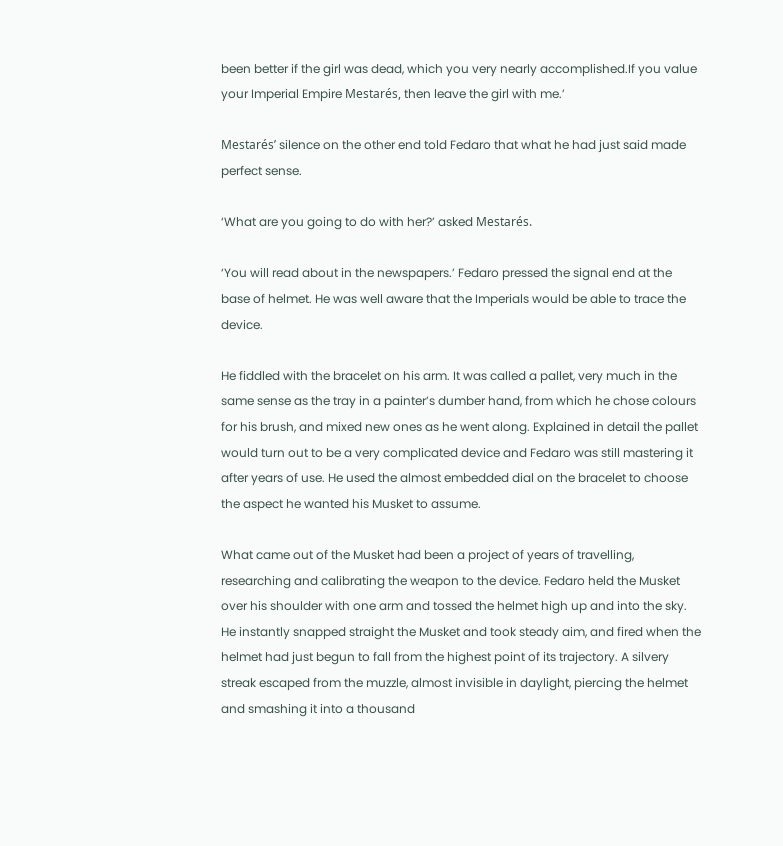been better if the girl was dead, which you very nearly accomplished.If you value your Imperial Empire Mestarés, then leave the girl with me.’

Mestarés’ silence on the other end told Fedaro that what he had just said made perfect sense.

‘What are you going to do with her?’ asked Mestarés.

‘You will read about in the newspapers.’ Fedaro pressed the signal end at the base of helmet. He was well aware that the Imperials would be able to trace the device.

He fiddled with the bracelet on his arm. It was called a pallet, very much in the same sense as the tray in a painter’s dumber hand, from which he chose colours for his brush, and mixed new ones as he went along. Explained in detail the pallet would turn out to be a very complicated device and Fedaro was still mastering it after years of use. He used the almost embedded dial on the bracelet to choose the aspect he wanted his Musket to assume.

What came out of the Musket had been a project of years of travelling, researching and calibrating the weapon to the device. Fedaro held the Musket over his shoulder with one arm and tossed the helmet high up and into the sky. He instantly snapped straight the Musket and took steady aim, and fired when the helmet had just begun to fall from the highest point of its trajectory. A silvery streak escaped from the muzzle, almost invisible in daylight, piercing the helmet and smashing it into a thousand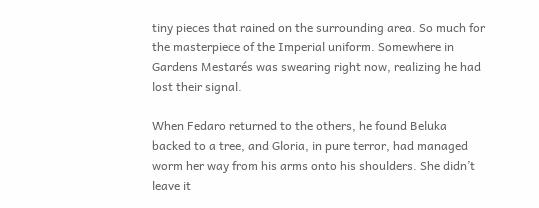tiny pieces that rained on the surrounding area. So much for the masterpiece of the Imperial uniform. Somewhere in Gardens Mestarés was swearing right now, realizing he had lost their signal.

When Fedaro returned to the others, he found Beluka backed to a tree, and Gloria, in pure terror, had managed worm her way from his arms onto his shoulders. She didn’t leave it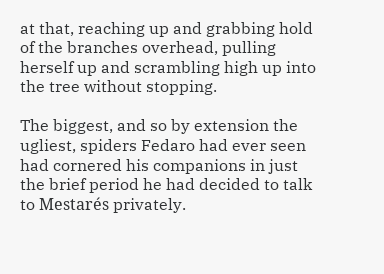at that, reaching up and grabbing hold of the branches overhead, pulling herself up and scrambling high up into the tree without stopping.

The biggest, and so by extension the ugliest, spiders Fedaro had ever seen had cornered his companions in just the brief period he had decided to talk to Mestarés privately.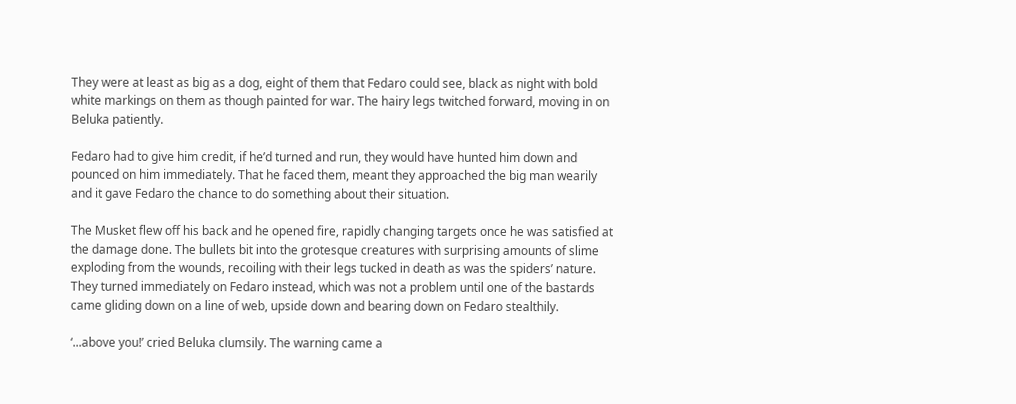They were at least as big as a dog, eight of them that Fedaro could see, black as night with bold white markings on them as though painted for war. The hairy legs twitched forward, moving in on Beluka patiently.

Fedaro had to give him credit, if he’d turned and run, they would have hunted him down and pounced on him immediately. That he faced them, meant they approached the big man wearily and it gave Fedaro the chance to do something about their situation.

The Musket flew off his back and he opened fire, rapidly changing targets once he was satisfied at the damage done. The bullets bit into the grotesque creatures with surprising amounts of slime exploding from the wounds, recoiling with their legs tucked in death as was the spiders’ nature. They turned immediately on Fedaro instead, which was not a problem until one of the bastards came gliding down on a line of web, upside down and bearing down on Fedaro stealthily.

‘...above you!’ cried Beluka clumsily. The warning came a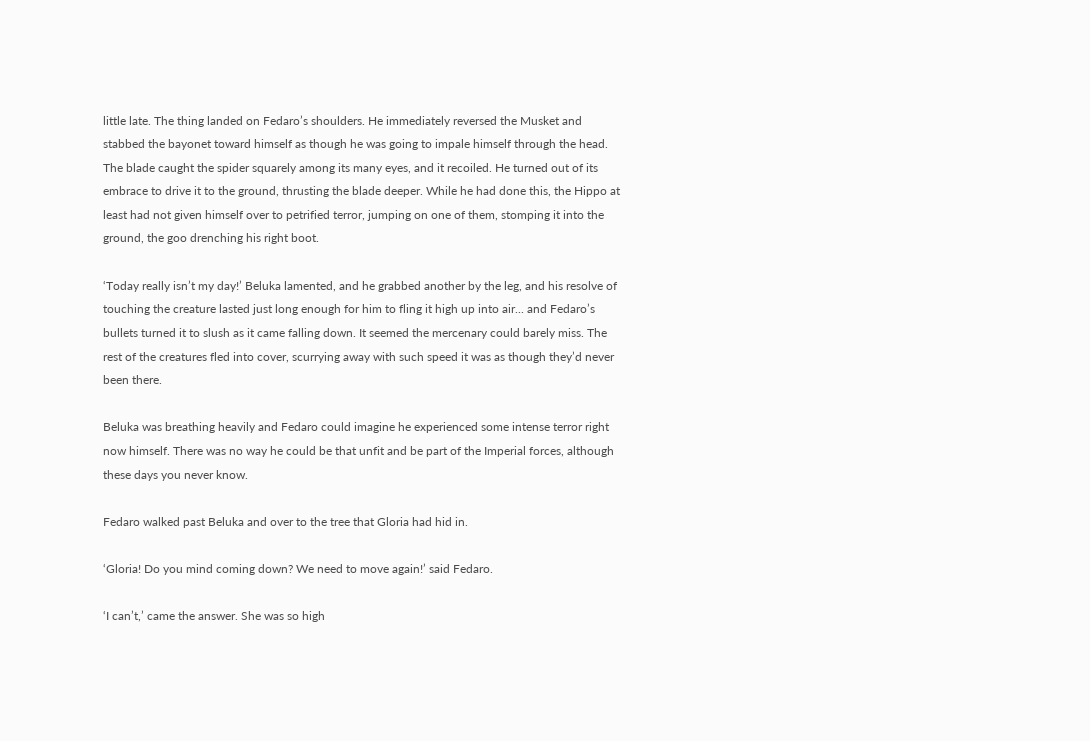little late. The thing landed on Fedaro’s shoulders. He immediately reversed the Musket and stabbed the bayonet toward himself as though he was going to impale himself through the head. The blade caught the spider squarely among its many eyes, and it recoiled. He turned out of its embrace to drive it to the ground, thrusting the blade deeper. While he had done this, the Hippo at least had not given himself over to petrified terror, jumping on one of them, stomping it into the ground, the goo drenching his right boot.

‘Today really isn’t my day!’ Beluka lamented, and he grabbed another by the leg, and his resolve of touching the creature lasted just long enough for him to fling it high up into air... and Fedaro’s bullets turned it to slush as it came falling down. It seemed the mercenary could barely miss. The rest of the creatures fled into cover, scurrying away with such speed it was as though they’d never been there.

Beluka was breathing heavily and Fedaro could imagine he experienced some intense terror right now himself. There was no way he could be that unfit and be part of the Imperial forces, although these days you never know.

Fedaro walked past Beluka and over to the tree that Gloria had hid in.

‘Gloria! Do you mind coming down? We need to move again!’ said Fedaro.

‘I can’t,’ came the answer. She was so high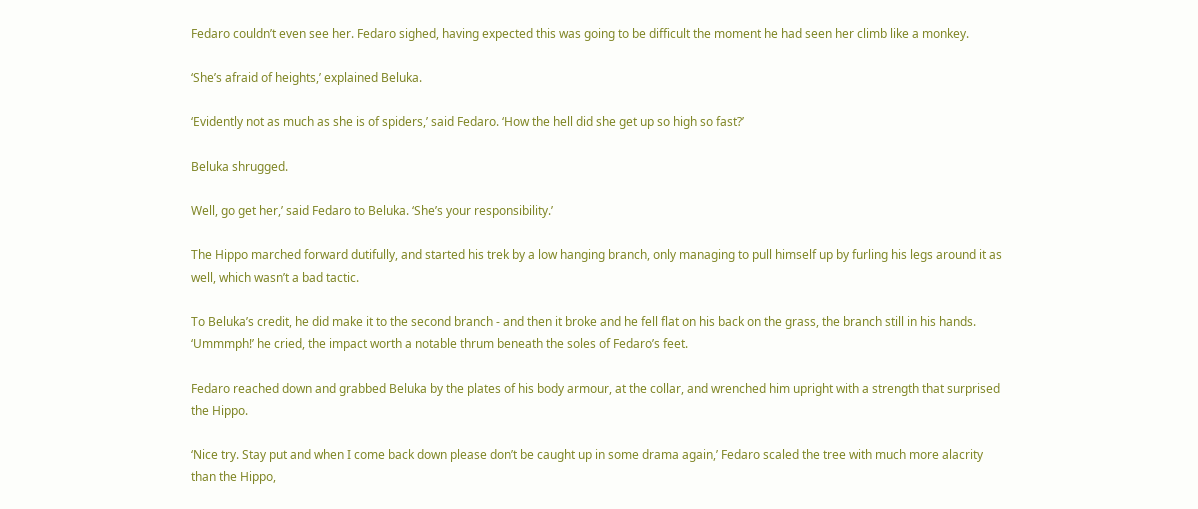Fedaro couldn’t even see her. Fedaro sighed, having expected this was going to be difficult the moment he had seen her climb like a monkey.

‘She’s afraid of heights,’ explained Beluka.

‘Evidently not as much as she is of spiders,’ said Fedaro. ‘How the hell did she get up so high so fast?’

Beluka shrugged.

Well, go get her,’ said Fedaro to Beluka. ‘She’s your responsibility.’

The Hippo marched forward dutifully, and started his trek by a low hanging branch, only managing to pull himself up by furling his legs around it as well, which wasn’t a bad tactic.

To Beluka’s credit, he did make it to the second branch - and then it broke and he fell flat on his back on the grass, the branch still in his hands. ‘Ummmph!’ he cried, the impact worth a notable thrum beneath the soles of Fedaro’s feet.

Fedaro reached down and grabbed Beluka by the plates of his body armour, at the collar, and wrenched him upright with a strength that surprised the Hippo.

‘Nice try. Stay put and when I come back down please don’t be caught up in some drama again,’ Fedaro scaled the tree with much more alacrity than the Hippo,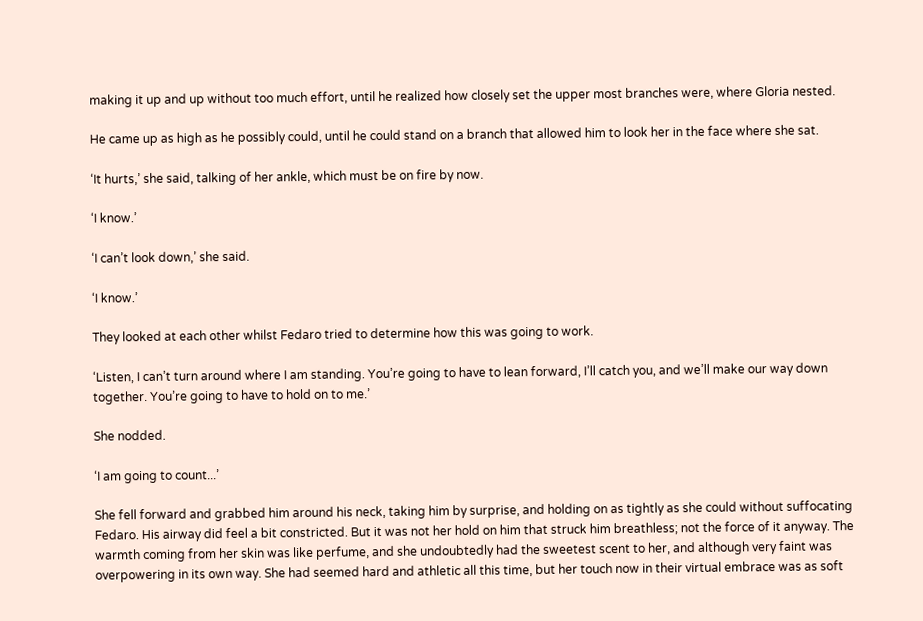making it up and up without too much effort, until he realized how closely set the upper most branches were, where Gloria nested.

He came up as high as he possibly could, until he could stand on a branch that allowed him to look her in the face where she sat.

‘It hurts,’ she said, talking of her ankle, which must be on fire by now.

‘I know.’

‘I can’t look down,’ she said.

‘I know.’

They looked at each other whilst Fedaro tried to determine how this was going to work.

‘Listen, I can’t turn around where I am standing. You’re going to have to lean forward, I’ll catch you, and we’ll make our way down together. You’re going to have to hold on to me.’

She nodded.

‘I am going to count...’

She fell forward and grabbed him around his neck, taking him by surprise, and holding on as tightly as she could without suffocating Fedaro. His airway did feel a bit constricted. But it was not her hold on him that struck him breathless; not the force of it anyway. The warmth coming from her skin was like perfume, and she undoubtedly had the sweetest scent to her, and although very faint was overpowering in its own way. She had seemed hard and athletic all this time, but her touch now in their virtual embrace was as soft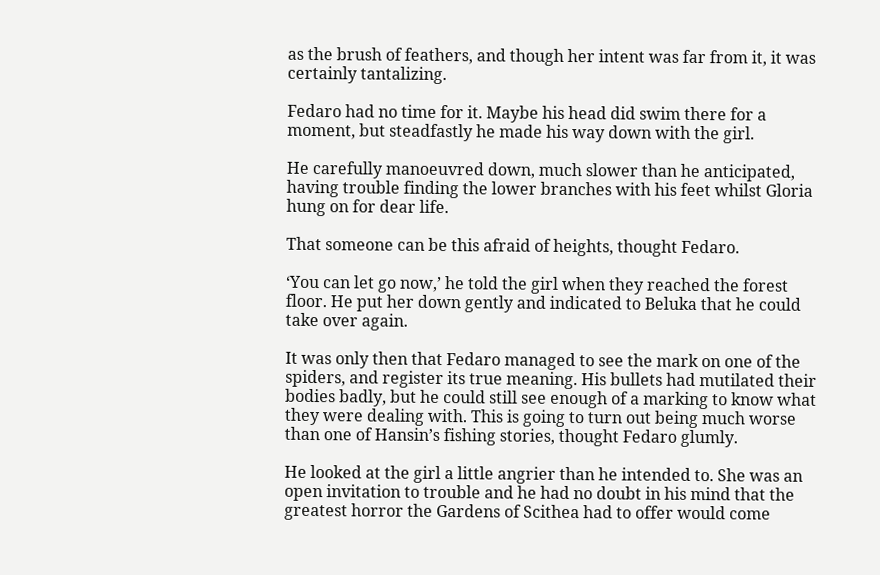as the brush of feathers, and though her intent was far from it, it was certainly tantalizing.

Fedaro had no time for it. Maybe his head did swim there for a moment, but steadfastly he made his way down with the girl.

He carefully manoeuvred down, much slower than he anticipated, having trouble finding the lower branches with his feet whilst Gloria hung on for dear life.

That someone can be this afraid of heights, thought Fedaro.

‘You can let go now,’ he told the girl when they reached the forest floor. He put her down gently and indicated to Beluka that he could take over again.

It was only then that Fedaro managed to see the mark on one of the spiders, and register its true meaning. His bullets had mutilated their bodies badly, but he could still see enough of a marking to know what they were dealing with. This is going to turn out being much worse than one of Hansin’s fishing stories, thought Fedaro glumly.

He looked at the girl a little angrier than he intended to. She was an open invitation to trouble and he had no doubt in his mind that the greatest horror the Gardens of Scithea had to offer would come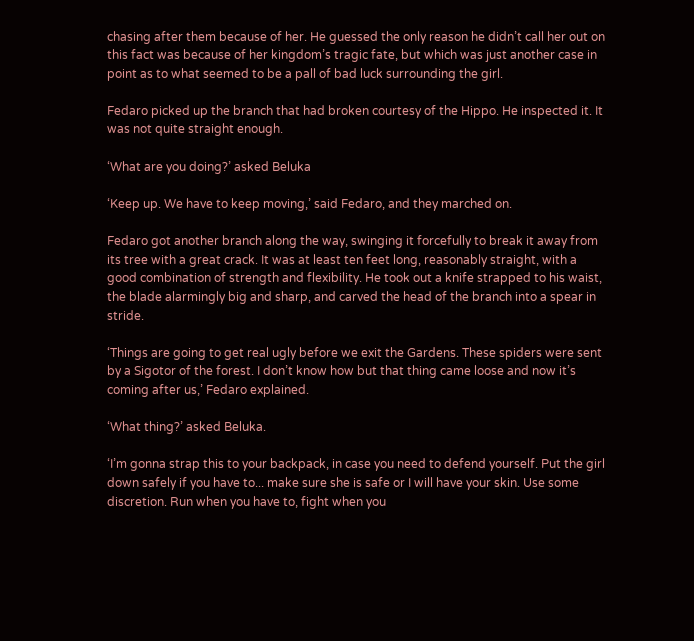chasing after them because of her. He guessed the only reason he didn’t call her out on this fact was because of her kingdom’s tragic fate, but which was just another case in point as to what seemed to be a pall of bad luck surrounding the girl.

Fedaro picked up the branch that had broken courtesy of the Hippo. He inspected it. It was not quite straight enough.

‘What are you doing?’ asked Beluka

‘Keep up. We have to keep moving,’ said Fedaro, and they marched on.

Fedaro got another branch along the way, swinging it forcefully to break it away from its tree with a great crack. It was at least ten feet long, reasonably straight, with a good combination of strength and flexibility. He took out a knife strapped to his waist, the blade alarmingly big and sharp, and carved the head of the branch into a spear in stride.

‘Things are going to get real ugly before we exit the Gardens. These spiders were sent by a Sigotor of the forest. I don’t know how but that thing came loose and now it’s coming after us,’ Fedaro explained.

‘What thing?’ asked Beluka.

‘I’m gonna strap this to your backpack, in case you need to defend yourself. Put the girl down safely if you have to... make sure she is safe or I will have your skin. Use some discretion. Run when you have to, fight when you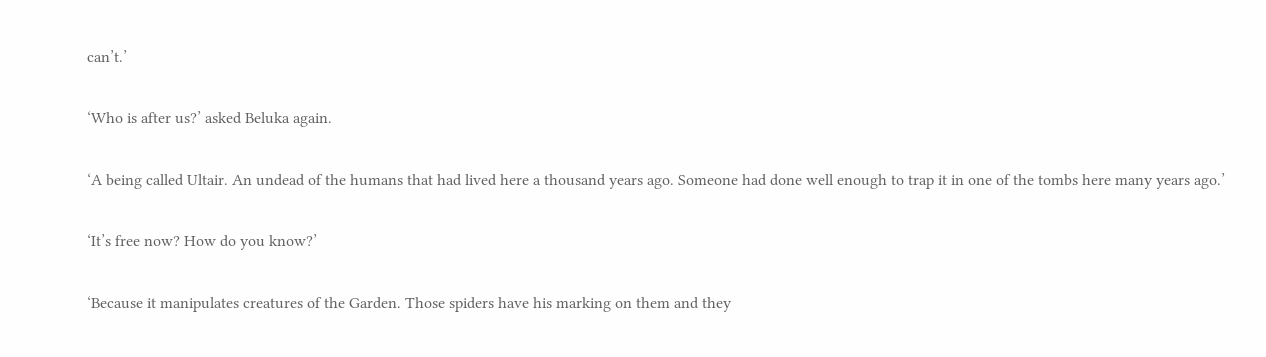can’t.’

‘Who is after us?’ asked Beluka again.

‘A being called Ultair. An undead of the humans that had lived here a thousand years ago. Someone had done well enough to trap it in one of the tombs here many years ago.’

‘It’s free now? How do you know?’

‘Because it manipulates creatures of the Garden. Those spiders have his marking on them and they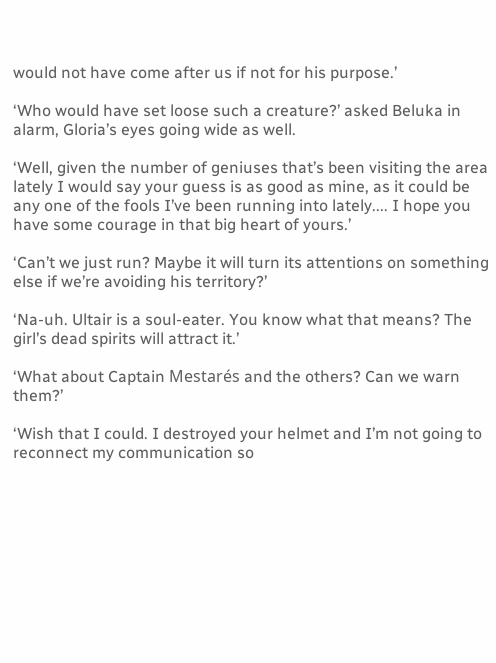would not have come after us if not for his purpose.’

‘Who would have set loose such a creature?’ asked Beluka in alarm, Gloria’s eyes going wide as well.

‘Well, given the number of geniuses that’s been visiting the area lately I would say your guess is as good as mine, as it could be any one of the fools I’ve been running into lately.... I hope you have some courage in that big heart of yours.’

‘Can’t we just run? Maybe it will turn its attentions on something else if we’re avoiding his territory?’

‘Na-uh. Ultair is a soul-eater. You know what that means? The girl’s dead spirits will attract it.’

‘What about Captain Mestarés and the others? Can we warn them?’

‘Wish that I could. I destroyed your helmet and I’m not going to reconnect my communication so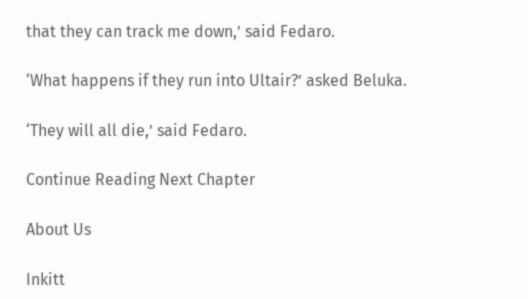that they can track me down,’ said Fedaro.

‘What happens if they run into Ultair?’ asked Beluka.

‘They will all die,’ said Fedaro.

Continue Reading Next Chapter

About Us

Inkitt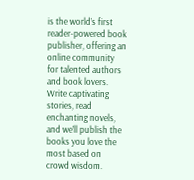is the world’s first reader-powered book publisher, offering an online community for talented authors and book lovers. Write captivating stories, read enchanting novels, and we’ll publish the books you love the most based on crowd wisdom.